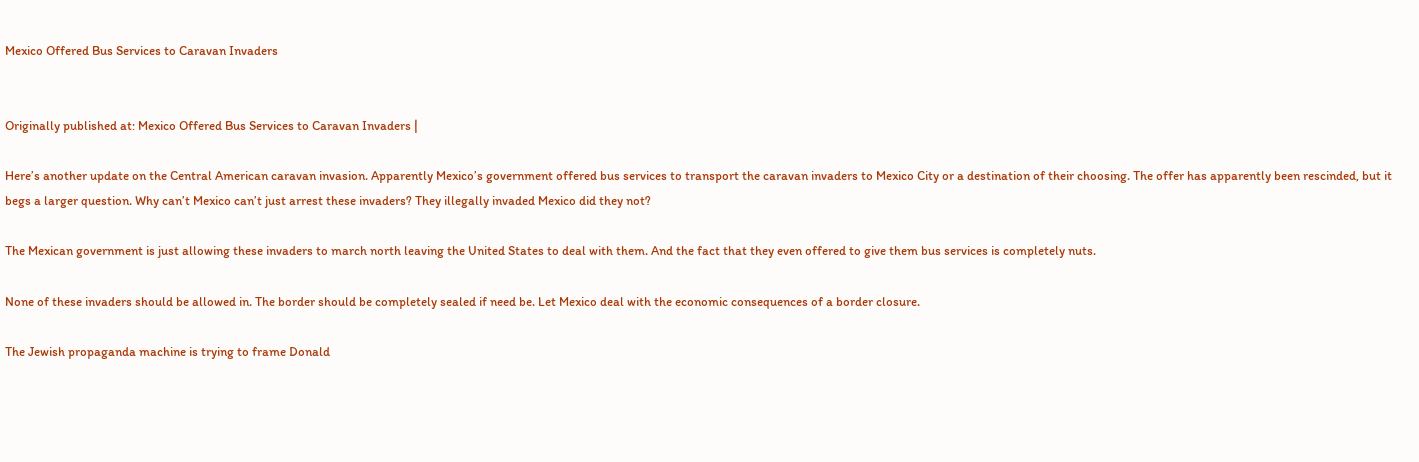Mexico Offered Bus Services to Caravan Invaders


Originally published at: Mexico Offered Bus Services to Caravan Invaders |

Here’s another update on the Central American caravan invasion. Apparently Mexico’s government offered bus services to transport the caravan invaders to Mexico City or a destination of their choosing. The offer has apparently been rescinded, but it begs a larger question. Why can’t Mexico can’t just arrest these invaders? They illegally invaded Mexico did they not?

The Mexican government is just allowing these invaders to march north leaving the United States to deal with them. And the fact that they even offered to give them bus services is completely nuts.

None of these invaders should be allowed in. The border should be completely sealed if need be. Let Mexico deal with the economic consequences of a border closure.

The Jewish propaganda machine is trying to frame Donald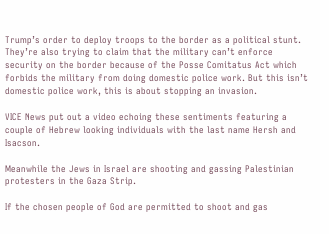Trump’s order to deploy troops to the border as a political stunt. They’re also trying to claim that the military can’t enforce security on the border because of the Posse Comitatus Act which forbids the military from doing domestic police work. But this isn’t domestic police work, this is about stopping an invasion.

VICE News put out a video echoing these sentiments featuring a couple of Hebrew looking individuals with the last name Hersh and Isacson.

Meanwhile the Jews in Israel are shooting and gassing Palestinian protesters in the Gaza Strip.

If the chosen people of God are permitted to shoot and gas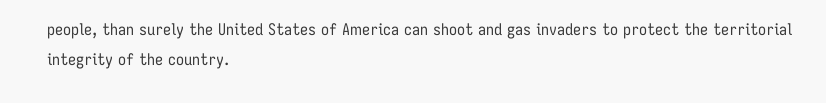people, than surely the United States of America can shoot and gas invaders to protect the territorial integrity of the country.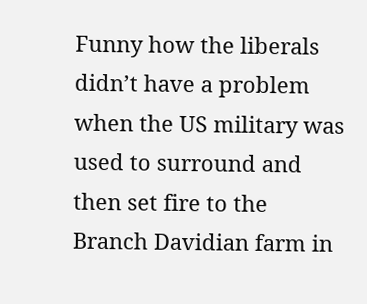Funny how the liberals didn’t have a problem when the US military was used to surround and then set fire to the Branch Davidian farm in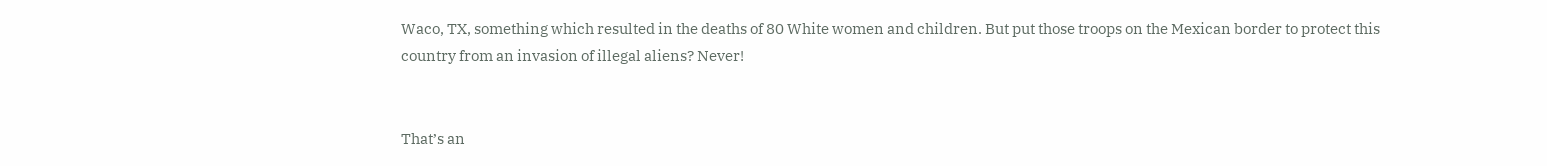Waco, TX, something which resulted in the deaths of 80 White women and children. But put those troops on the Mexican border to protect this country from an invasion of illegal aliens? Never!


That’s an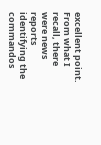excellent point. From what I recall, there were news reports identifying the commandos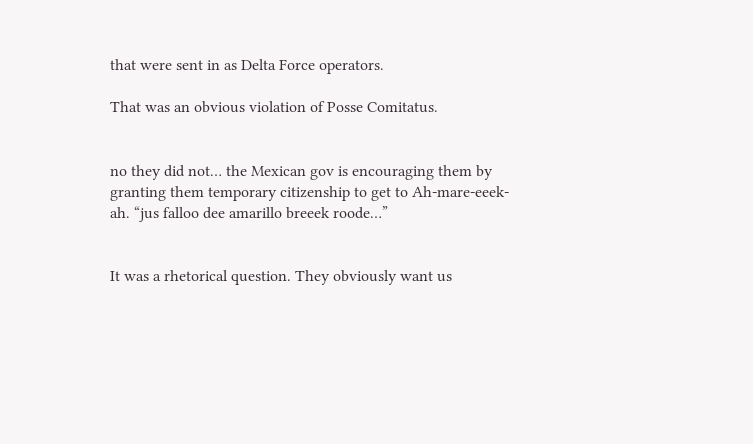that were sent in as Delta Force operators.

That was an obvious violation of Posse Comitatus.


no they did not… the Mexican gov is encouraging them by granting them temporary citizenship to get to Ah-mare-eeek-ah. “jus falloo dee amarillo breeek roode…”


It was a rhetorical question. They obviously want us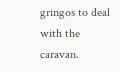gringos to deal with the caravan.